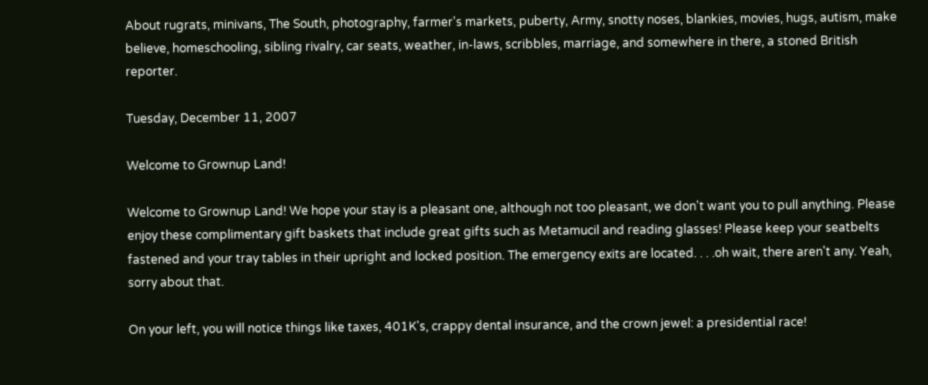About rugrats, minivans, The South, photography, farmer's markets, puberty, Army, snotty noses, blankies, movies, hugs, autism, make believe, homeschooling, sibling rivalry, car seats, weather, in-laws, scribbles, marriage, and somewhere in there, a stoned British reporter.

Tuesday, December 11, 2007

Welcome to Grownup Land!

Welcome to Grownup Land! We hope your stay is a pleasant one, although not too pleasant, we don't want you to pull anything. Please enjoy these complimentary gift baskets that include great gifts such as Metamucil and reading glasses! Please keep your seatbelts fastened and your tray tables in their upright and locked position. The emergency exits are located. . . .oh wait, there aren't any. Yeah, sorry about that.

On your left, you will notice things like taxes, 401K's, crappy dental insurance, and the crown jewel: a presidential race!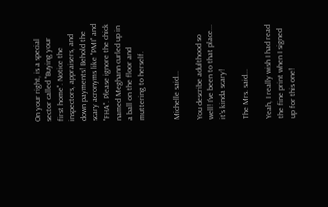On your right, is a special sector called "Buying your first home". Notice the inspectors, appraisers, and down payments! Behold the scary acronyms like "PMI" and "FHA". Please ignore the chick named Meghann curled up in a ball on the floor and muttering to herself.


Michelle said...

You describe adulthood so well! I've been to that place... it's kinda scary!

The Mrs. said...

Yeah, I really wish I had read the fine print when I signed up for this one!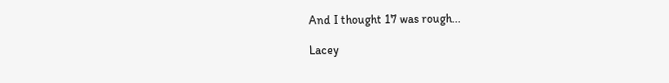And I thought 17 was rough...

Lacey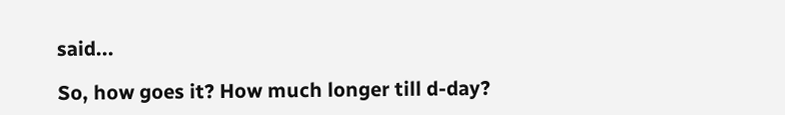said...

So, how goes it? How much longer till d-day?